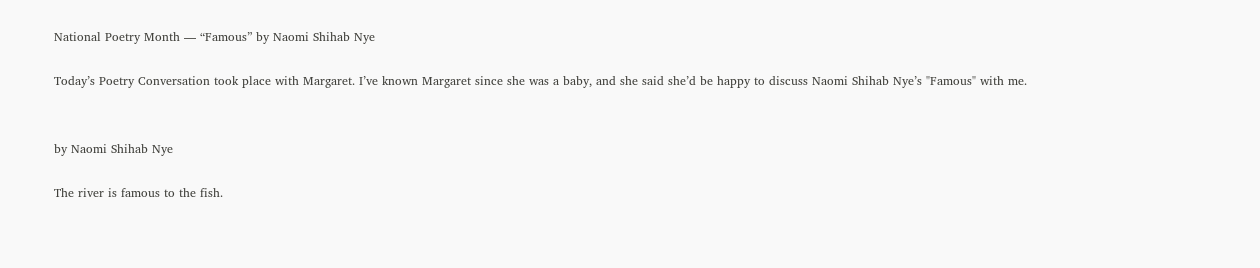National Poetry Month — “Famous” by Naomi Shihab Nye

Today’s Poetry Conversation took place with Margaret. I’ve known Margaret since she was a baby, and she said she’d be happy to discuss Naomi Shihab Nye’s "Famous" with me.


by Naomi Shihab Nye

The river is famous to the fish.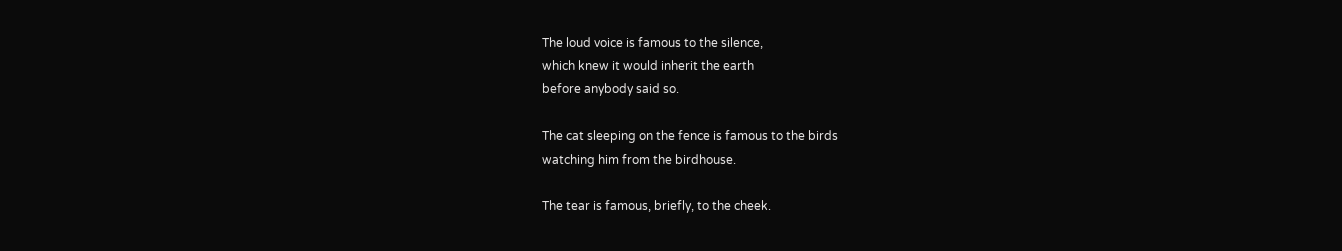The loud voice is famous to the silence,
which knew it would inherit the earth
before anybody said so.

The cat sleeping on the fence is famous to the birds
watching him from the birdhouse.

The tear is famous, briefly, to the cheek.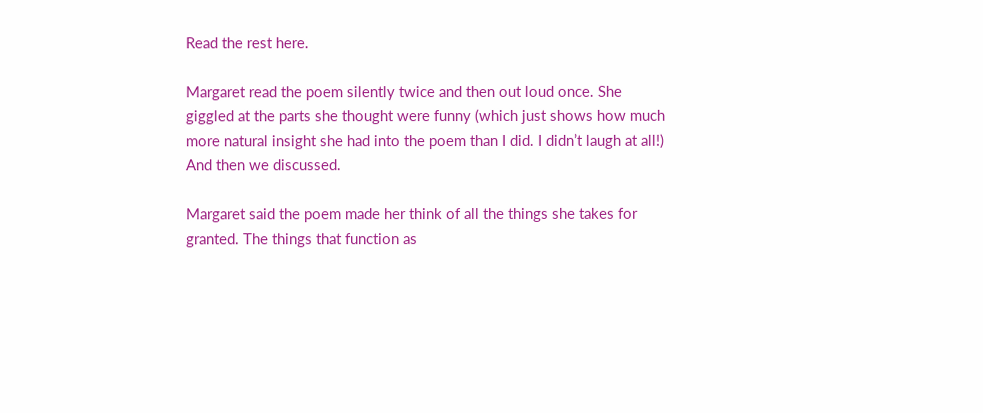Read the rest here.

Margaret read the poem silently twice and then out loud once. She giggled at the parts she thought were funny (which just shows how much more natural insight she had into the poem than I did. I didn’t laugh at all!) And then we discussed.

Margaret said the poem made her think of all the things she takes for granted. The things that function as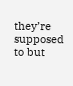they’re supposed to but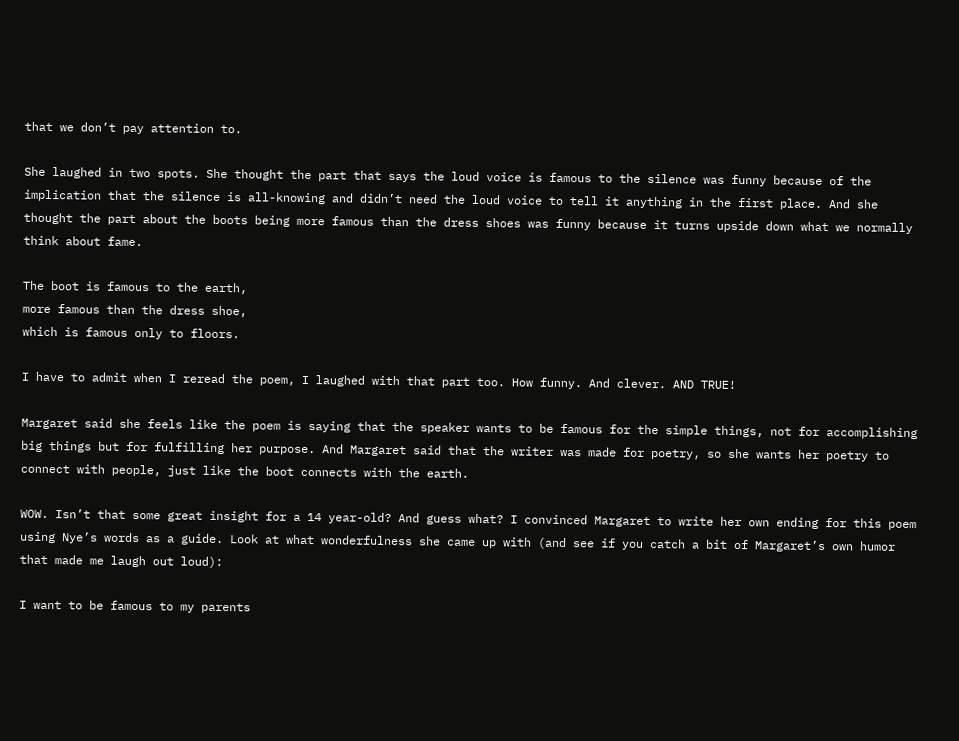that we don’t pay attention to.

She laughed in two spots. She thought the part that says the loud voice is famous to the silence was funny because of the implication that the silence is all-knowing and didn’t need the loud voice to tell it anything in the first place. And she thought the part about the boots being more famous than the dress shoes was funny because it turns upside down what we normally think about fame.

The boot is famous to the earth,
more famous than the dress shoe,
which is famous only to floors.

I have to admit when I reread the poem, I laughed with that part too. How funny. And clever. AND TRUE!

Margaret said she feels like the poem is saying that the speaker wants to be famous for the simple things, not for accomplishing big things but for fulfilling her purpose. And Margaret said that the writer was made for poetry, so she wants her poetry to connect with people, just like the boot connects with the earth.

WOW. Isn’t that some great insight for a 14 year-old? And guess what? I convinced Margaret to write her own ending for this poem using Nye’s words as a guide. Look at what wonderfulness she came up with (and see if you catch a bit of Margaret’s own humor that made me laugh out loud):

I want to be famous to my parents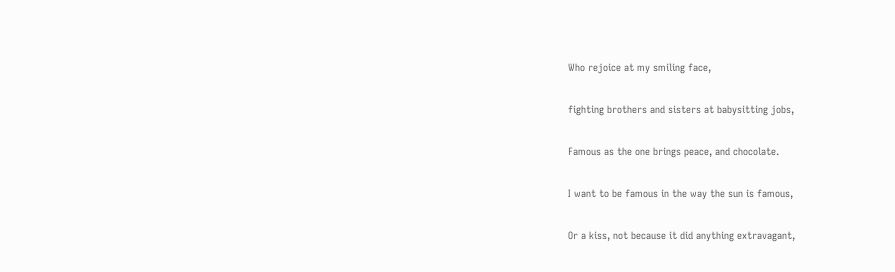Who rejoice at my smiling face,

fighting brothers and sisters at babysitting jobs,

Famous as the one brings peace, and chocolate.

I want to be famous in the way the sun is famous,

Or a kiss, not because it did anything extravagant,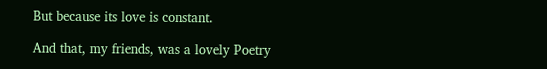But because its love is constant.

And that, my friends, was a lovely Poetry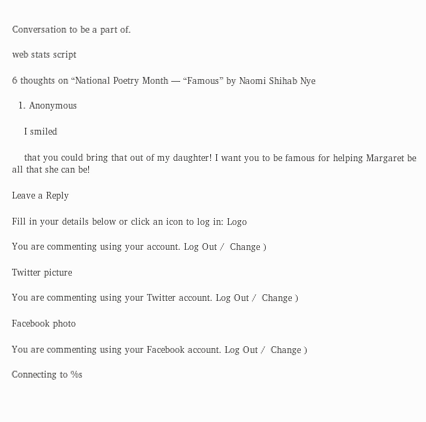Conversation to be a part of.

web stats script

6 thoughts on “National Poetry Month — “Famous” by Naomi Shihab Nye

  1. Anonymous

    I smiled

    that you could bring that out of my daughter! I want you to be famous for helping Margaret be all that she can be!

Leave a Reply

Fill in your details below or click an icon to log in: Logo

You are commenting using your account. Log Out /  Change )

Twitter picture

You are commenting using your Twitter account. Log Out /  Change )

Facebook photo

You are commenting using your Facebook account. Log Out /  Change )

Connecting to %s